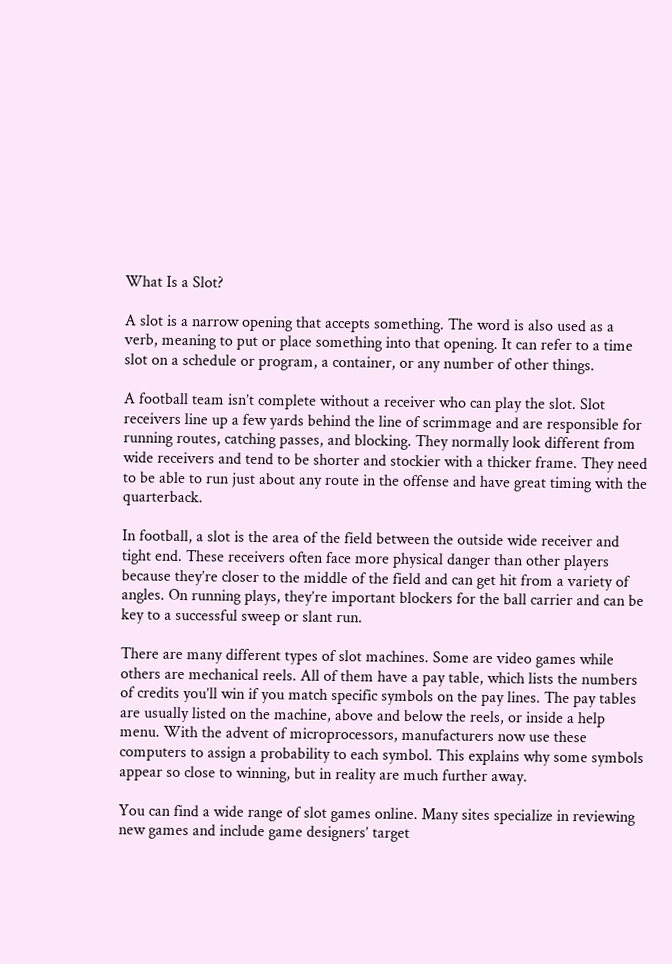What Is a Slot?

A slot is a narrow opening that accepts something. The word is also used as a verb, meaning to put or place something into that opening. It can refer to a time slot on a schedule or program, a container, or any number of other things.

A football team isn’t complete without a receiver who can play the slot. Slot receivers line up a few yards behind the line of scrimmage and are responsible for running routes, catching passes, and blocking. They normally look different from wide receivers and tend to be shorter and stockier with a thicker frame. They need to be able to run just about any route in the offense and have great timing with the quarterback.

In football, a slot is the area of the field between the outside wide receiver and tight end. These receivers often face more physical danger than other players because they’re closer to the middle of the field and can get hit from a variety of angles. On running plays, they’re important blockers for the ball carrier and can be key to a successful sweep or slant run.

There are many different types of slot machines. Some are video games while others are mechanical reels. All of them have a pay table, which lists the numbers of credits you’ll win if you match specific symbols on the pay lines. The pay tables are usually listed on the machine, above and below the reels, or inside a help menu. With the advent of microprocessors, manufacturers now use these computers to assign a probability to each symbol. This explains why some symbols appear so close to winning, but in reality are much further away.

You can find a wide range of slot games online. Many sites specialize in reviewing new games and include game designers’ target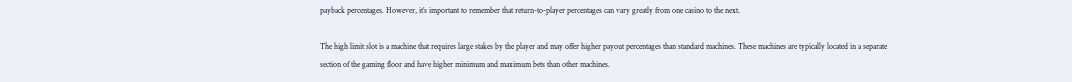payback percentages. However, it’s important to remember that return-to-player percentages can vary greatly from one casino to the next.

The high limit slot is a machine that requires large stakes by the player and may offer higher payout percentages than standard machines. These machines are typically located in a separate section of the gaming floor and have higher minimum and maximum bets than other machines.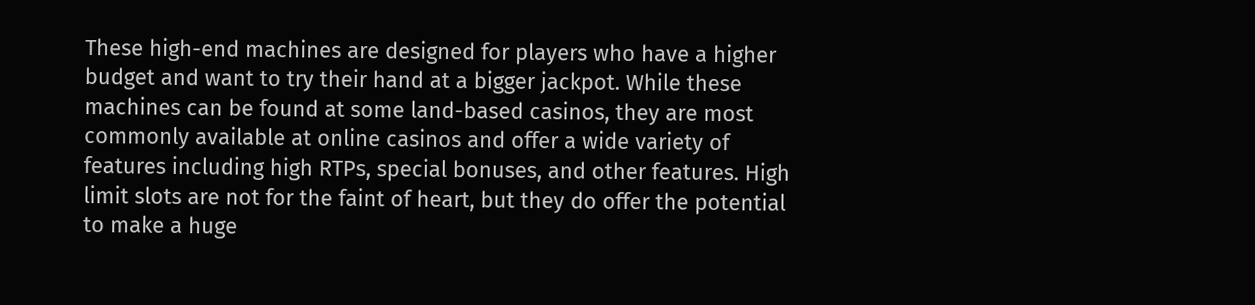These high-end machines are designed for players who have a higher budget and want to try their hand at a bigger jackpot. While these machines can be found at some land-based casinos, they are most commonly available at online casinos and offer a wide variety of features including high RTPs, special bonuses, and other features. High limit slots are not for the faint of heart, but they do offer the potential to make a huge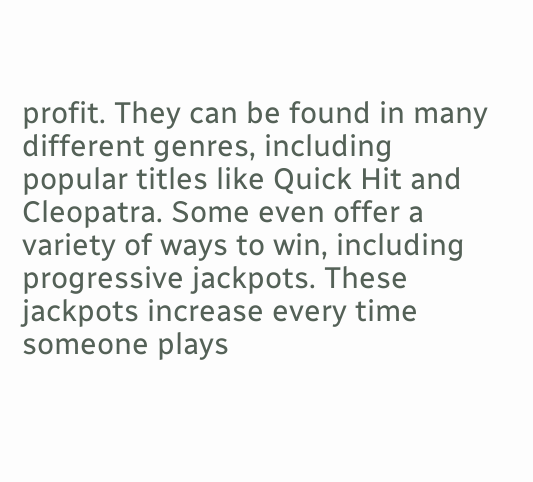profit. They can be found in many different genres, including popular titles like Quick Hit and Cleopatra. Some even offer a variety of ways to win, including progressive jackpots. These jackpots increase every time someone plays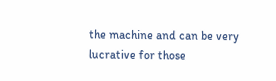the machine and can be very lucrative for those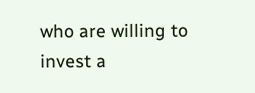who are willing to invest a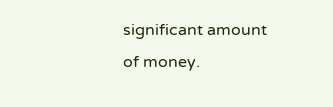significant amount of money.